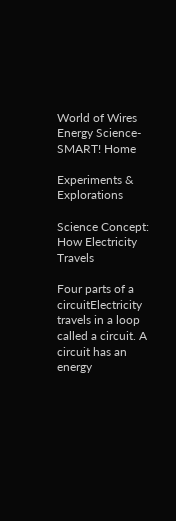World of Wires Energy Science-SMART! Home

Experiments & Explorations

Science Concept: How Electricity Travels

Four parts of a circuitElectricity travels in a loop called a circuit. A circuit has an energy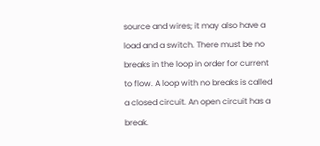source and wires; it may also have a load and a switch. There must be no breaks in the loop in order for current to flow. A loop with no breaks is called a closed circuit. An open circuit has a break.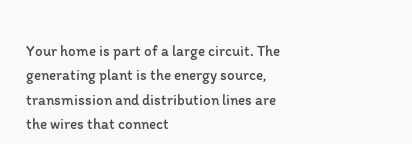Your home is part of a large circuit. The generating plant is the energy source, transmission and distribution lines are the wires that connect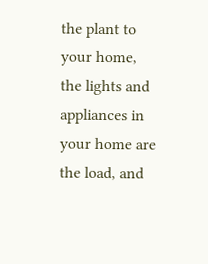the plant to your home, the lights and appliances in your home are the load, and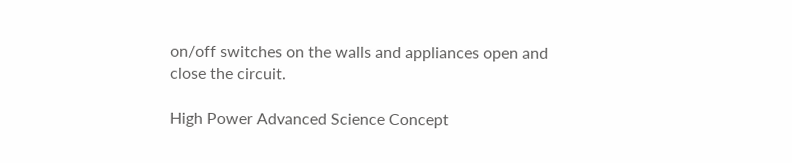on/off switches on the walls and appliances open and close the circuit.

High Power Advanced Science Concept